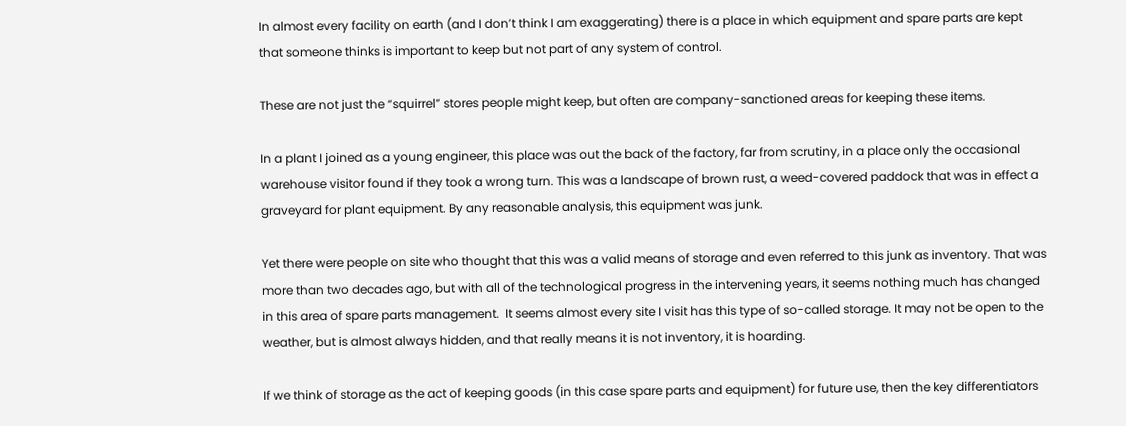In almost every facility on earth (and I don’t think I am exaggerating) there is a place in which equipment and spare parts are kept that someone thinks is important to keep but not part of any system of control.

These are not just the “squirrel” stores people might keep, but often are company-sanctioned areas for keeping these items.

In a plant I joined as a young engineer, this place was out the back of the factory, far from scrutiny, in a place only the occasional warehouse visitor found if they took a wrong turn. This was a landscape of brown rust, a weed-covered paddock that was in effect a graveyard for plant equipment. By any reasonable analysis, this equipment was junk.

Yet there were people on site who thought that this was a valid means of storage and even referred to this junk as inventory. That was more than two decades ago, but with all of the technological progress in the intervening years, it seems nothing much has changed in this area of spare parts management.  It seems almost every site I visit has this type of so-called storage. It may not be open to the weather, but is almost always hidden, and that really means it is not inventory, it is hoarding.

If we think of storage as the act of keeping goods (in this case spare parts and equipment) for future use, then the key differentiators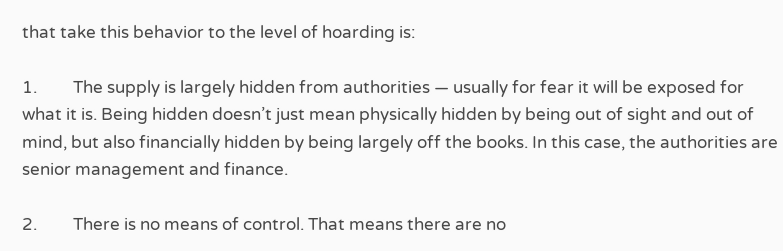that take this behavior to the level of hoarding is:

1.         The supply is largely hidden from authorities — usually for fear it will be exposed for what it is. Being hidden doesn’t just mean physically hidden by being out of sight and out of mind, but also financially hidden by being largely off the books. In this case, the authorities are senior management and finance.

2.         There is no means of control. That means there are no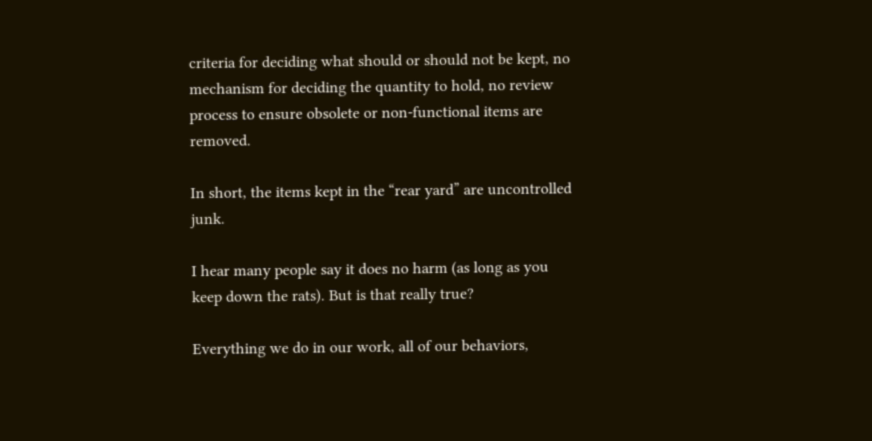criteria for deciding what should or should not be kept, no mechanism for deciding the quantity to hold, no review process to ensure obsolete or non-functional items are removed.

In short, the items kept in the “rear yard” are uncontrolled junk.

I hear many people say it does no harm (as long as you keep down the rats). But is that really true?

Everything we do in our work, all of our behaviors,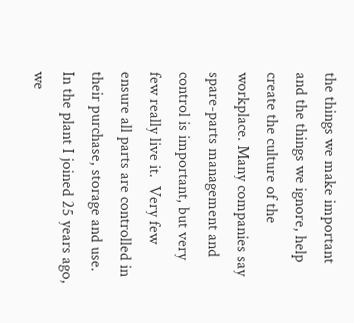the things we make important and the things we ignore, help create the culture of the workplace. Many companies say spare-parts management and control is important, but very few really live it.  Very few ensure all parts are controlled in their purchase, storage and use. In the plant I joined 25 years ago, we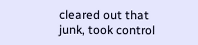cleared out that junk, took control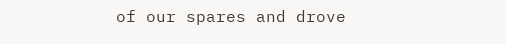of our spares and drove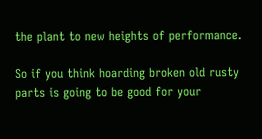the plant to new heights of performance.

So if you think hoarding broken old rusty parts is going to be good for your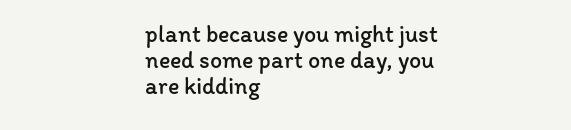plant because you might just need some part one day, you are kidding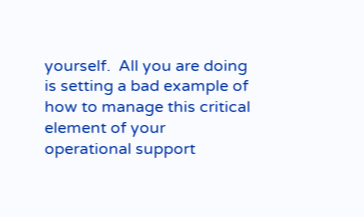yourself.  All you are doing is setting a bad example of how to manage this critical element of your operational support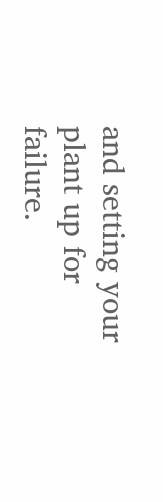and setting your plant up for failure.